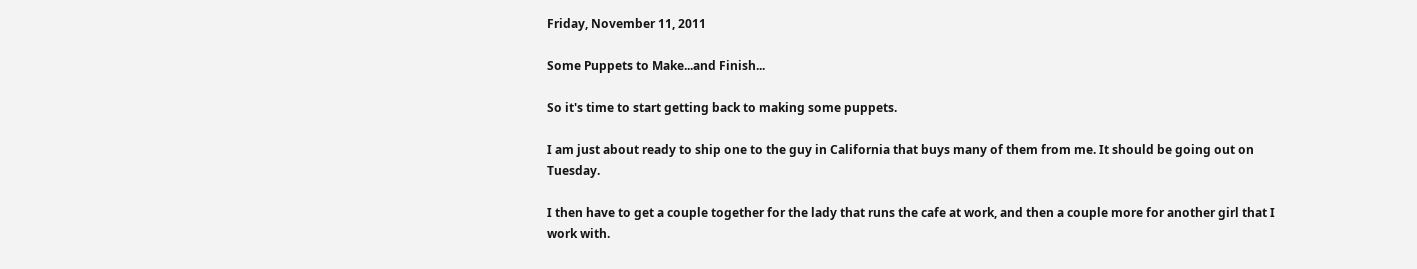Friday, November 11, 2011

Some Puppets to Make...and Finish...

So it's time to start getting back to making some puppets.

I am just about ready to ship one to the guy in California that buys many of them from me. It should be going out on Tuesday.

I then have to get a couple together for the lady that runs the cafe at work, and then a couple more for another girl that I work with.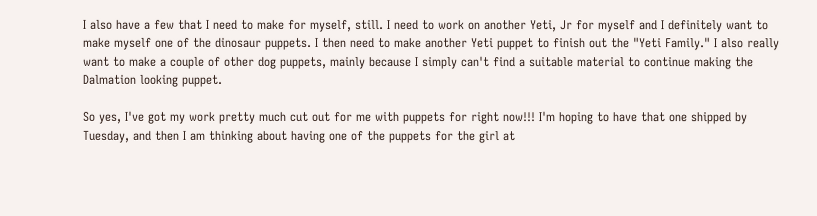I also have a few that I need to make for myself, still. I need to work on another Yeti, Jr for myself and I definitely want to make myself one of the dinosaur puppets. I then need to make another Yeti puppet to finish out the "Yeti Family." I also really want to make a couple of other dog puppets, mainly because I simply can't find a suitable material to continue making the Dalmation looking puppet.

So yes, I've got my work pretty much cut out for me with puppets for right now!!! I'm hoping to have that one shipped by Tuesday, and then I am thinking about having one of the puppets for the girl at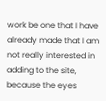work be one that I have already made that I am not really interested in adding to the site, because the eyes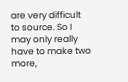are very difficult to source. So I may only really have to make two more,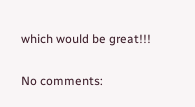which would be great!!!

No comments: